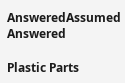AnsweredAssumed Answered

Plastic Parts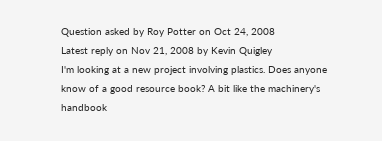Question asked by Roy Potter on Oct 24, 2008
Latest reply on Nov 21, 2008 by Kevin Quigley
I'm looking at a new project involving plastics. Does anyone know of a good resource book? A bit like the machinery's handbook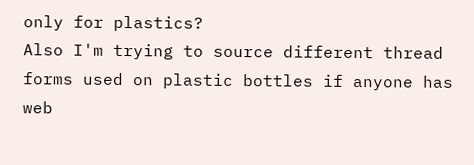only for plastics?
Also I'm trying to source different thread forms used on plastic bottles if anyone has web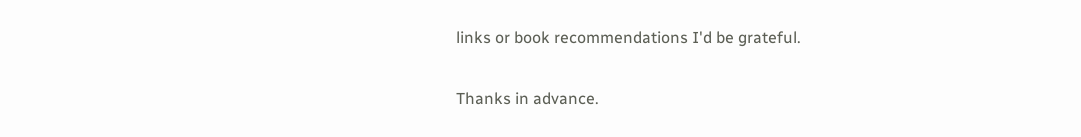links or book recommendations I'd be grateful.

Thanks in advance.